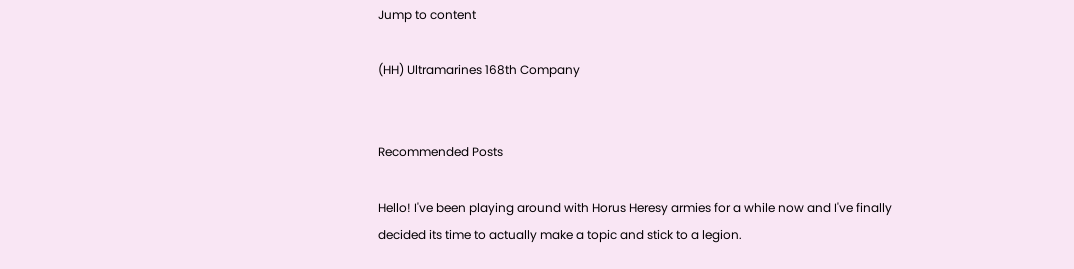Jump to content

(HH) Ultramarines 168th Company


Recommended Posts

Hello! I've been playing around with Horus Heresy armies for a while now and I've finally decided its time to actually make a topic and stick to a legion.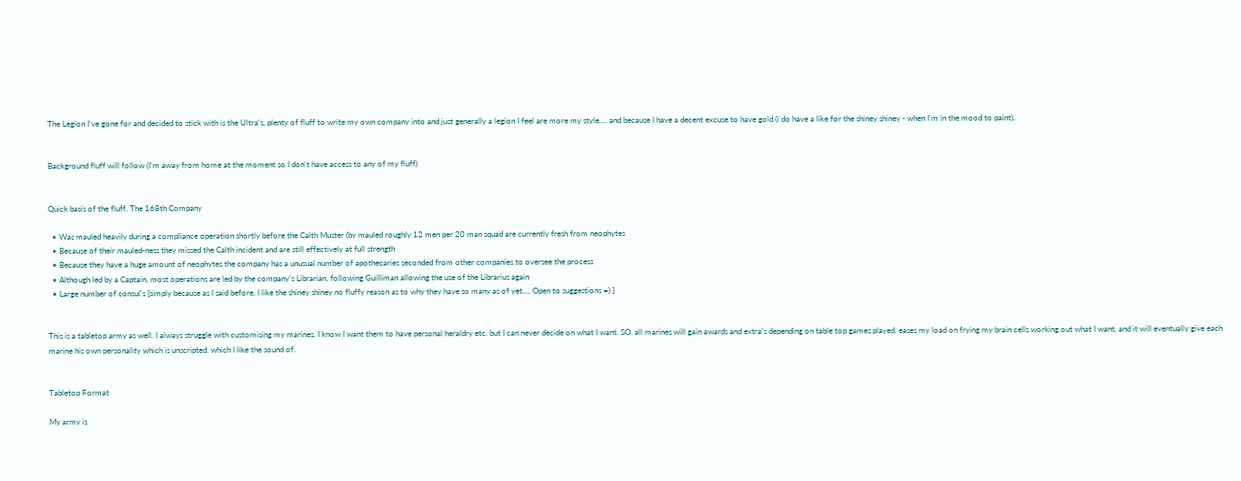The Legion I've gone for and decided to stick with is the Ultra's, plenty of fluff to write my own company into and just generally a legion I feel are more my style.... and because I have a decent excuse to have gold (i do have a like for the shiney shiney - when I'm in the mood to paint).


Background fluff will follow (I'm away from home at the moment so I don't have access to any of my fluff)


Quick basis of the fluff. The 168th Company

  • Was mauled heavily during a compliance operation shortly before the Calth Muster (by mauled roughly 12 men per 20 man squad are currently fresh from neophytes
  • Because of their mauled-ness they missed the Calth incident and are still effectively at full strength
  • Because they have a huge amount of neophytes the company has a unusual number of apothecaries seconded from other companies to oversee the process
  • Although led by a Captain, most operations are led by the company's Librarian, following Guilliman allowing the use of the Librarius again
  • Large number of consul's [simply because as I said before, I like the shiney shiney no fluffy reason as to why they have so many as of yet.... Open to suggestions =) ]


This is a tabletop army as well. I always struggle with customising my marines, I know I want them to have personal heraldry etc. but I can never decide on what I want. SO. all marines will gain awards and extra's depending on table top games played. eases my load on frying my brain cells working out what I want, and it will eventually give each marine his own personality which is unscripted, which I like the sound of.


Tabletop Format

My army is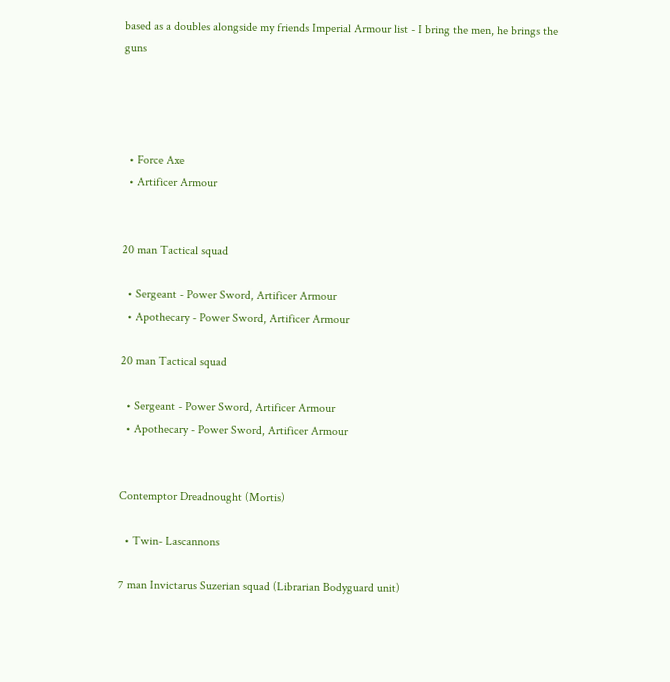based as a doubles alongside my friends Imperial Armour list - I bring the men, he brings the guns




  • Force Axe
  • Artificer Armour


20 man Tactical squad

  • Sergeant - Power Sword, Artificer Armour
  • Apothecary - Power Sword, Artificer Armour

20 man Tactical squad

  • Sergeant - Power Sword, Artificer Armour
  • Apothecary - Power Sword, Artificer Armour


Contemptor Dreadnought (Mortis)

  • Twin- Lascannons

7 man Invictarus Suzerian squad (Librarian Bodyguard unit)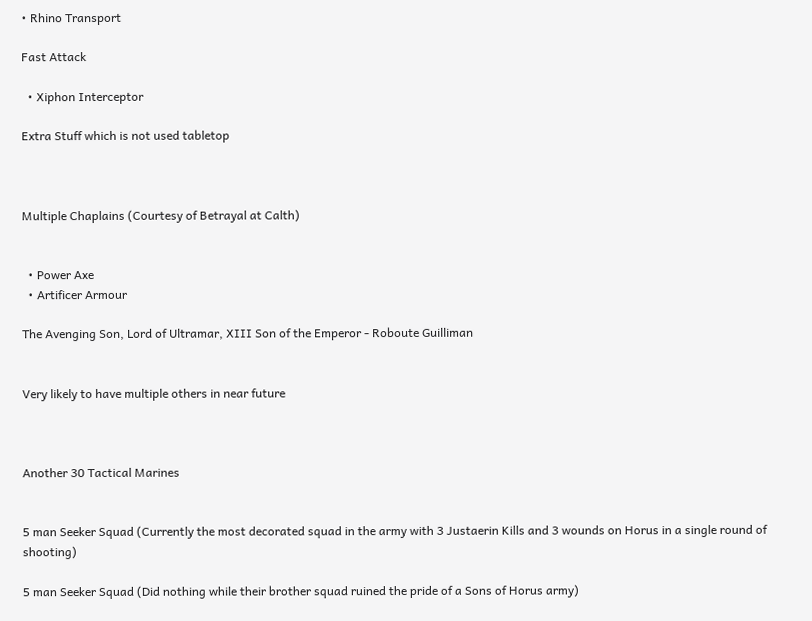• Rhino Transport

Fast Attack

  • Xiphon Interceptor

Extra Stuff which is not used tabletop



Multiple Chaplains (Courtesy of Betrayal at Calth)


  • Power Axe
  • Artificer Armour

The Avenging Son, Lord of Ultramar, XIII Son of the Emperor - Roboute Guilliman


Very likely to have multiple others in near future



Another 30 Tactical Marines


5 man Seeker Squad (Currently the most decorated squad in the army with 3 Justaerin Kills and 3 wounds on Horus in a single round of shooting)

5 man Seeker Squad (Did nothing while their brother squad ruined the pride of a Sons of Horus army)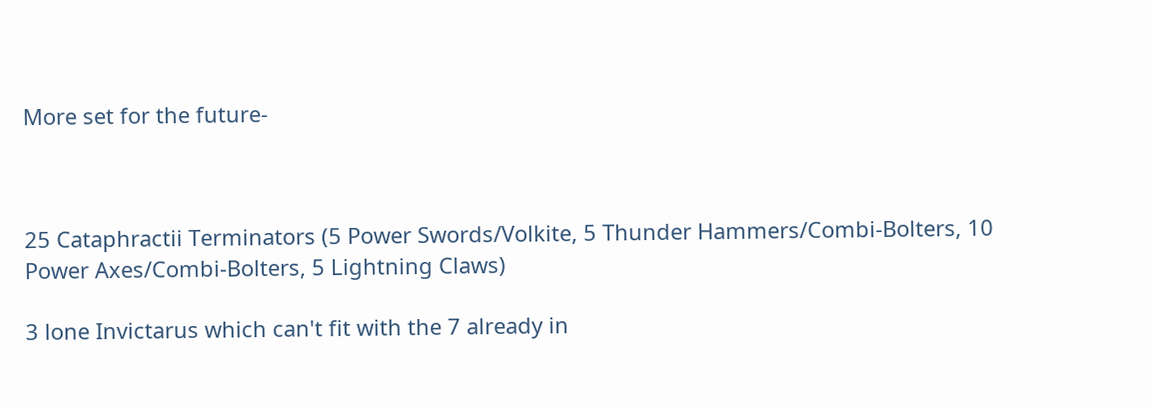More set for the future-



25 Cataphractii Terminators (5 Power Swords/Volkite, 5 Thunder Hammers/Combi-Bolters, 10 Power Axes/Combi-Bolters, 5 Lightning Claws)

3 lone Invictarus which can't fit with the 7 already in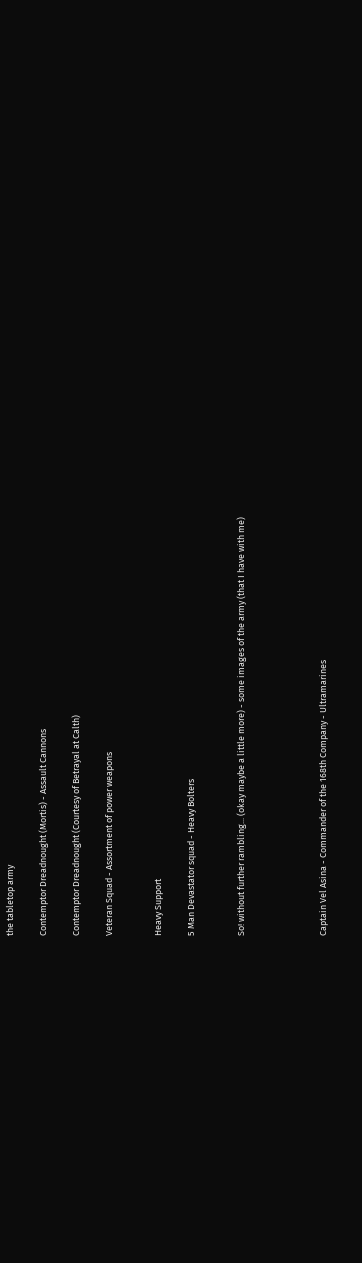the tabletop army

Contemptor Dreadnought (Mortis) - Assault Cannons

Contemptor Dreadnought (Courtesy of Betrayal at Calth)

Veteran Squad - Assortment of power weapons


Heavy Support

5 Man Devastator squad - Heavy Bolters


So! without further rambling... (okay maybe a little more) - some images of the army (that I have with me)




Captain Vel Asina - Commander of the 168th Company - Ultramarines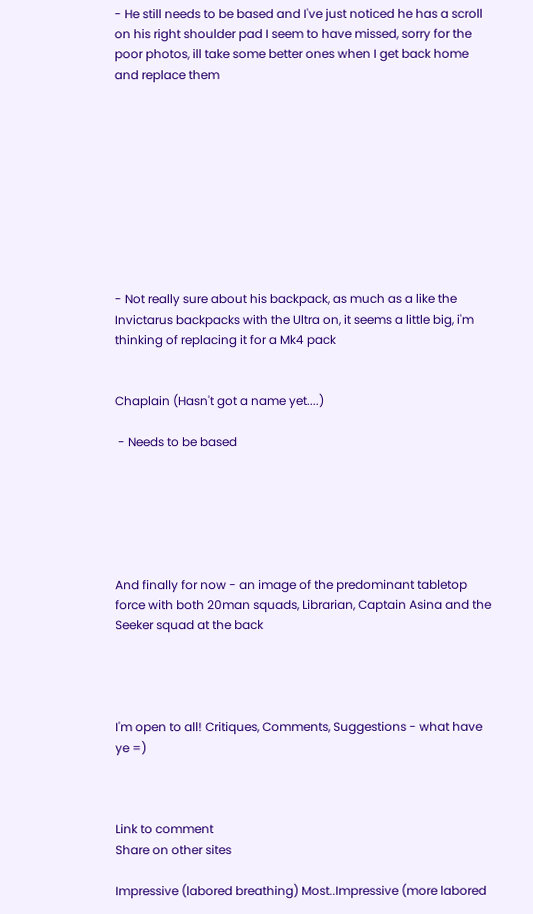- He still needs to be based and I've just noticed he has a scroll on his right shoulder pad I seem to have missed, sorry for the poor photos, ill take some better ones when I get back home and replace them










- Not really sure about his backpack, as much as a like the Invictarus backpacks with the Ultra on, it seems a little big, i'm thinking of replacing it for a Mk4 pack


Chaplain (Hasn't got a name yet....)

 - Needs to be based






And finally for now - an image of the predominant tabletop force with both 20man squads, Librarian, Captain Asina and the Seeker squad at the back




I'm open to all! Critiques, Comments, Suggestions - what have ye =)



Link to comment
Share on other sites

Impressive (labored breathing) Most..Impressive (more labored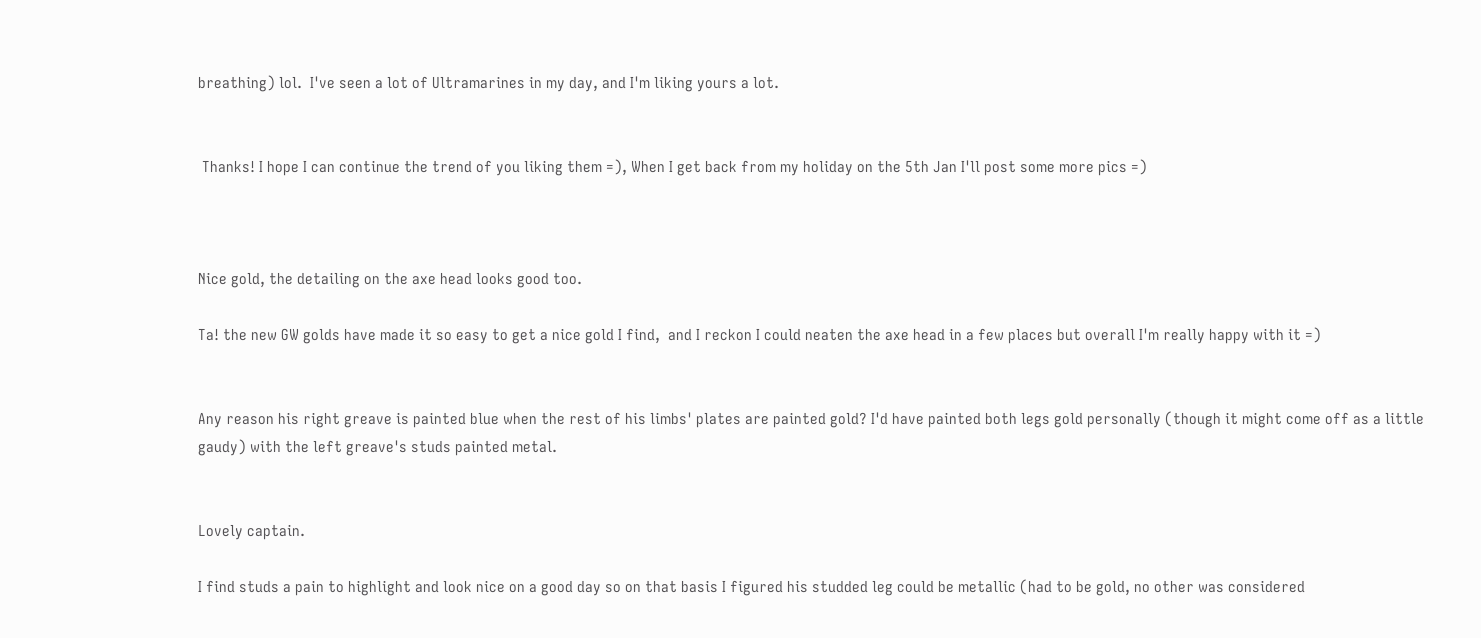breathing) lol.  I've seen a lot of Ultramarines in my day, and I'm liking yours a lot.


 Thanks! I hope I can continue the trend of you liking them =), When I get back from my holiday on the 5th Jan I'll post some more pics =)



Nice gold, the detailing on the axe head looks good too.

Ta! the new GW golds have made it so easy to get a nice gold I find,  and I reckon I could neaten the axe head in a few places but overall I'm really happy with it =)


Any reason his right greave is painted blue when the rest of his limbs' plates are painted gold? I'd have painted both legs gold personally (though it might come off as a little gaudy) with the left greave's studs painted metal.


Lovely captain.

I find studs a pain to highlight and look nice on a good day so on that basis I figured his studded leg could be metallic (had to be gold, no other was considered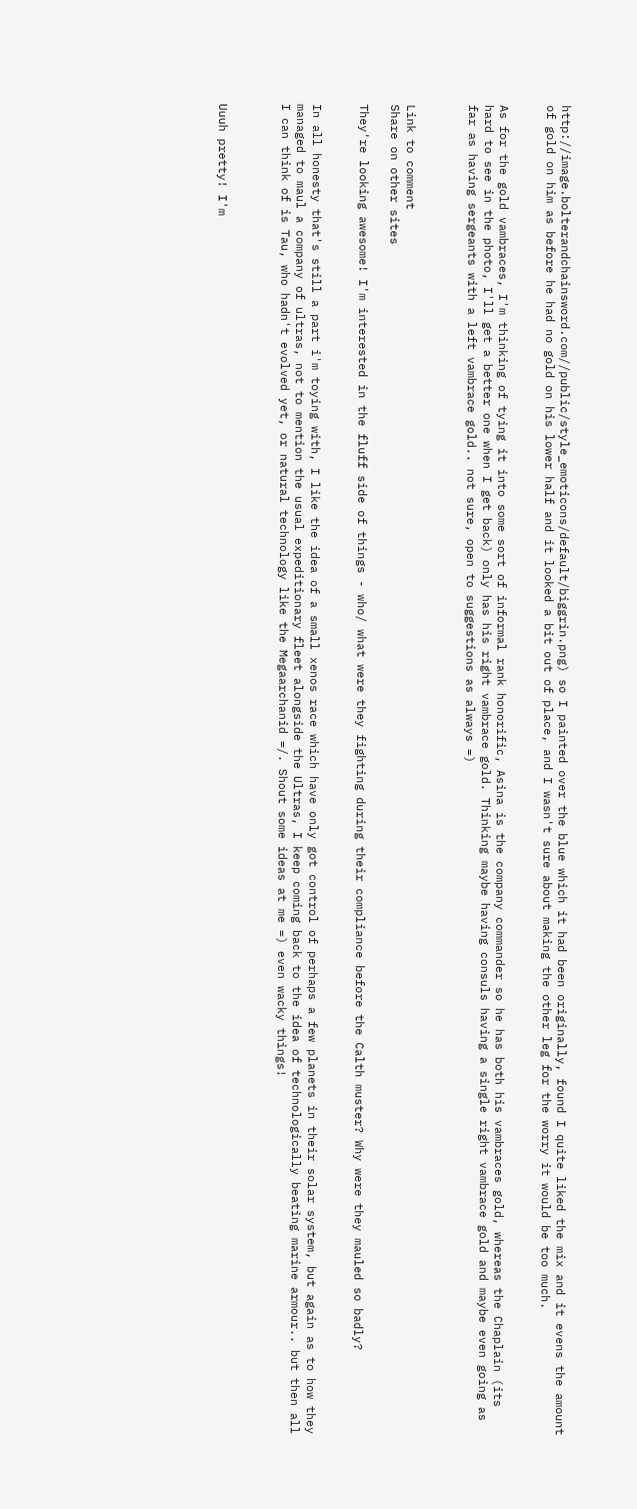http://image.bolterandchainsword.com//public/style_emoticons/default/biggrin.png) so I painted over the blue which it had been originally, found I quite liked the mix and it evens the amount of gold on him as before he had no gold on his lower half and it looked a bit out of place, and I wasn't sure about making the other leg for the worry it would be too much.


As for the gold vambraces, I'm thinking of tying it into some sort of informal rank honorific, Asina is the company commander so he has both his vambraces gold, whereas the Chaplain (its hard to see in the photo, I'll get a better one when I get back) only has his right vambrace gold. Thinking maybe having consuls having a single right vambrace gold and maybe even going as far as having sergeants with a left vambrace gold.. not sure, open to suggestions as always =)



Link to comment
Share on other sites

They're looking awesome! I'm interested in the fluff side of things - who/ what were they fighting during their compliance before the Calth muster? Why were they mauled so badly?


In all honesty that's still a part i'm toying with, I like the idea of a small xenos race which have only got control of perhaps a few planets in their solar system, but again as to how they managed to maul a company of ultras, not to mention the usual expeditionary fleet alongside the Ultras, I keep coming back to the idea of technologically beating marine armour.. but then all I can think of is Tau, who hadn't evolved yet, or natural technology like the Megaarchanid =/. Shout some ideas at me =) even wacky things!



Uuuh pretty! I'm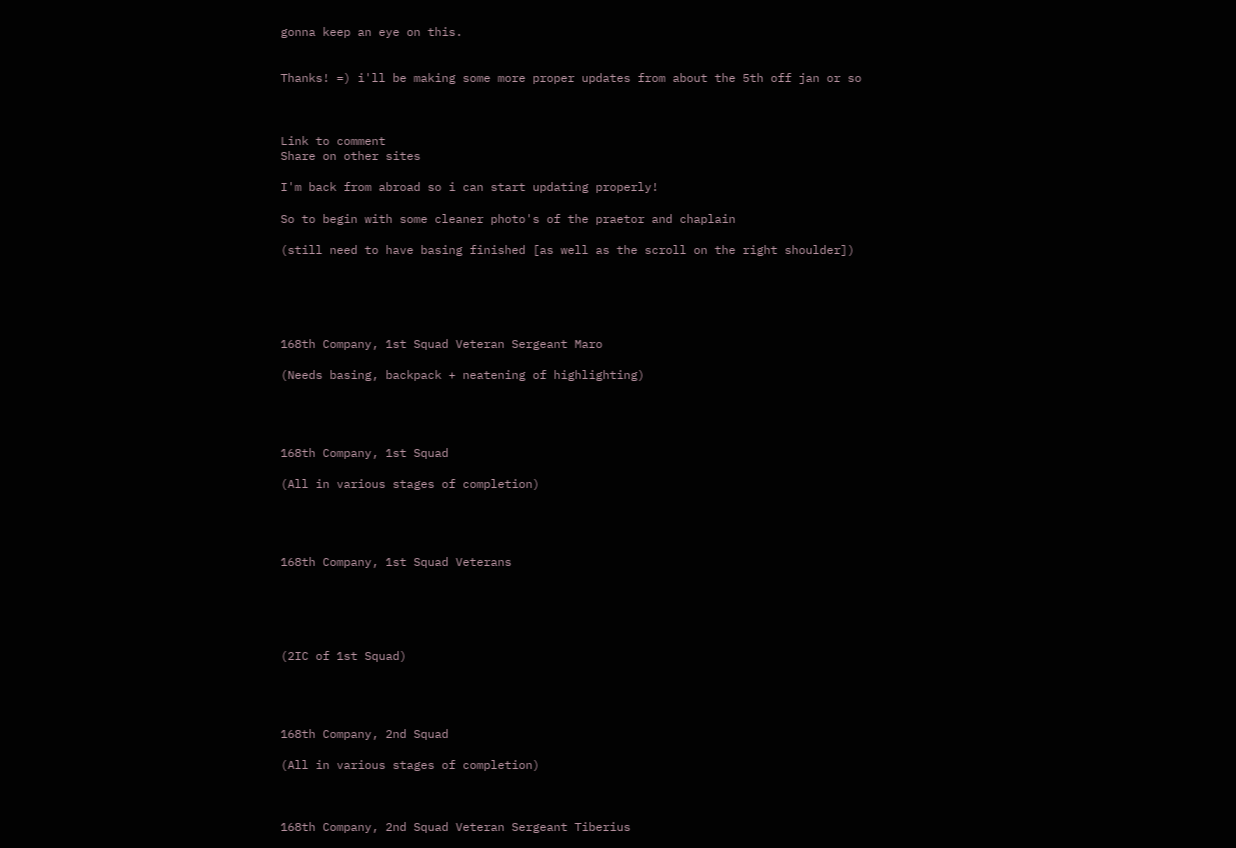gonna keep an eye on this.


Thanks! =) i'll be making some more proper updates from about the 5th off jan or so



Link to comment
Share on other sites

I'm back from abroad so i can start updating properly!

So to begin with some cleaner photo's of the praetor and chaplain

(still need to have basing finished [as well as the scroll on the right shoulder])





168th Company, 1st Squad Veteran Sergeant Maro

(Needs basing, backpack + neatening of highlighting)




168th Company, 1st Squad

(All in various stages of completion)




168th Company, 1st Squad Veterans





(2IC of 1st Squad)




168th Company, 2nd Squad

(All in various stages of completion)



168th Company, 2nd Squad Veteran Sergeant Tiberius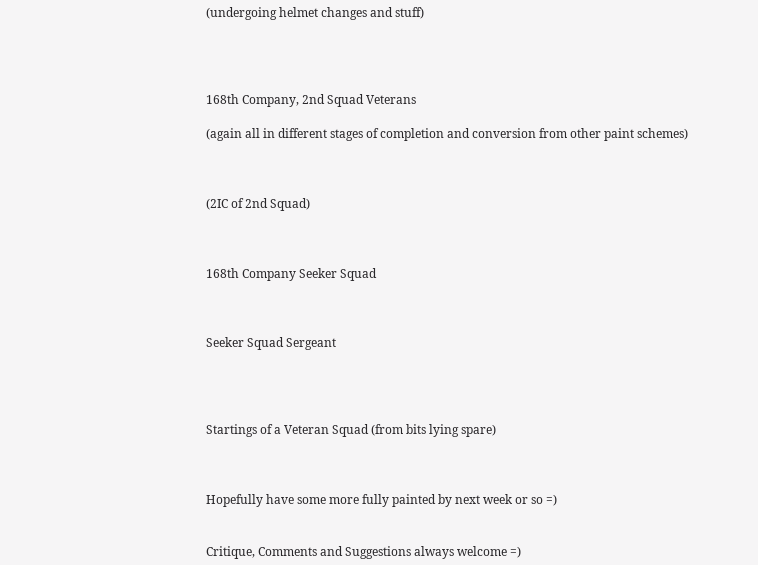(undergoing helmet changes and stuff)




168th Company, 2nd Squad Veterans

(again all in different stages of completion and conversion from other paint schemes)



(2IC of 2nd Squad)



168th Company Seeker Squad



Seeker Squad Sergeant




Startings of a Veteran Squad (from bits lying spare)



Hopefully have some more fully painted by next week or so =)


Critique, Comments and Suggestions always welcome =)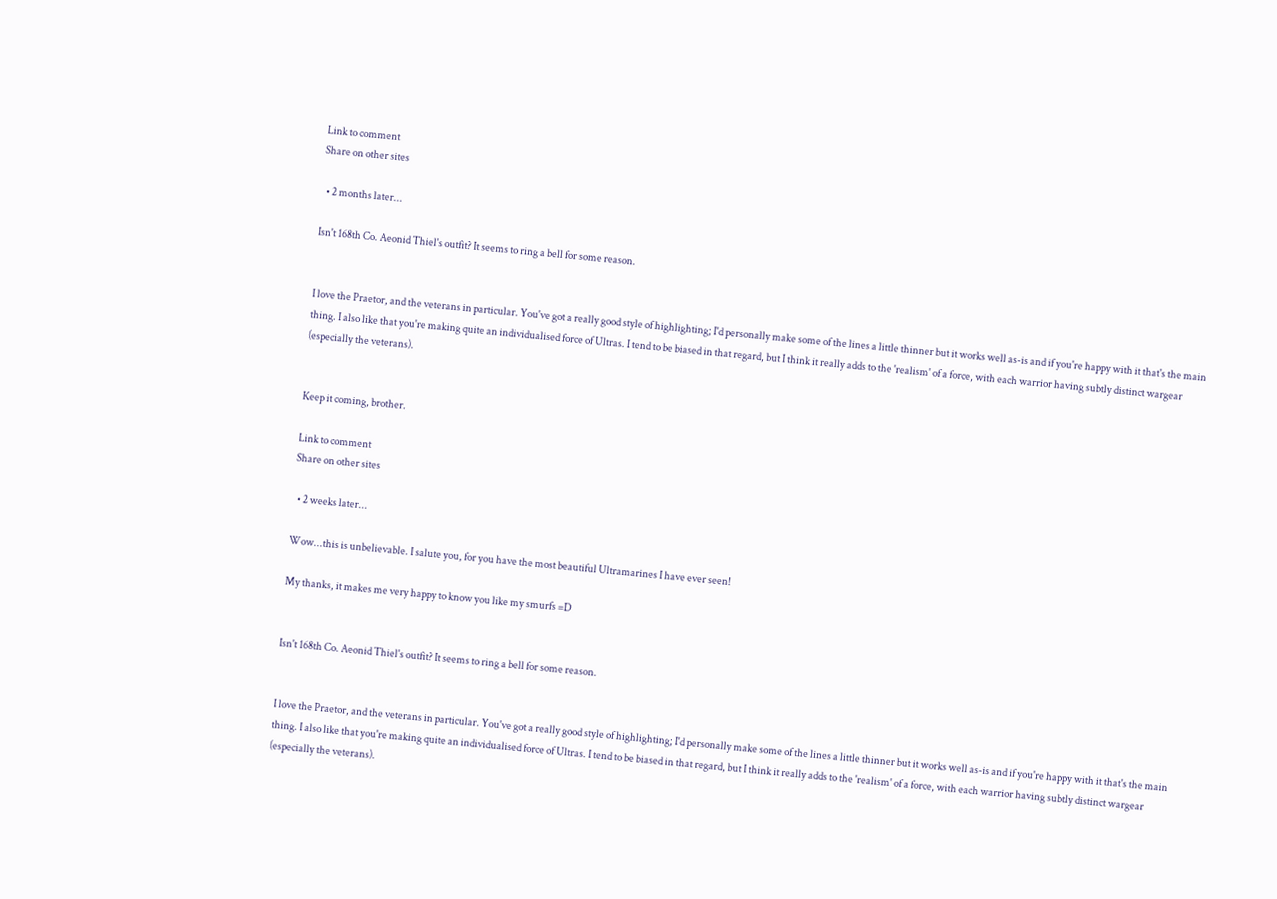Link to comment
Share on other sites

  • 2 months later...

Isn't 168th Co. Aeonid Thiel's outfit? It seems to ring a bell for some reason.


I love the Praetor, and the veterans in particular. You've got a really good style of highlighting; I'd personally make some of the lines a little thinner but it works well as-is and if you're happy with it that's the main thing. I also like that you're making quite an individualised force of Ultras. I tend to be biased in that regard, but I think it really adds to the 'realism' of a force, with each warrior having subtly distinct wargear (especially the veterans).


Keep it coming, brother.

Link to comment
Share on other sites

  • 2 weeks later...

Wow...this is unbelievable. I salute you, for you have the most beautiful Ultramarines I have ever seen!

My thanks, it makes me very happy to know you like my smurfs =D


Isn't 168th Co. Aeonid Thiel's outfit? It seems to ring a bell for some reason.


I love the Praetor, and the veterans in particular. You've got a really good style of highlighting; I'd personally make some of the lines a little thinner but it works well as-is and if you're happy with it that's the main thing. I also like that you're making quite an individualised force of Ultras. I tend to be biased in that regard, but I think it really adds to the 'realism' of a force, with each warrior having subtly distinct wargear (especially the veterans).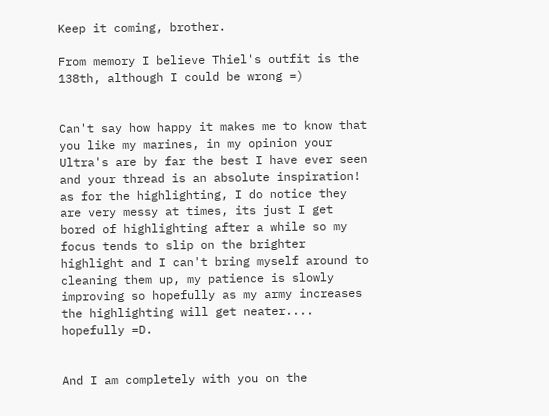Keep it coming, brother.

From memory I believe Thiel's outfit is the 138th, although I could be wrong =)


Can't say how happy it makes me to know that you like my marines, in my opinion your Ultra's are by far the best I have ever seen and your thread is an absolute inspiration! as for the highlighting, I do notice they are very messy at times, its just I get bored of highlighting after a while so my focus tends to slip on the brighter highlight and I can't bring myself around to cleaning them up, my patience is slowly improving so hopefully as my army increases the highlighting will get neater.... hopefully =D.


And I am completely with you on the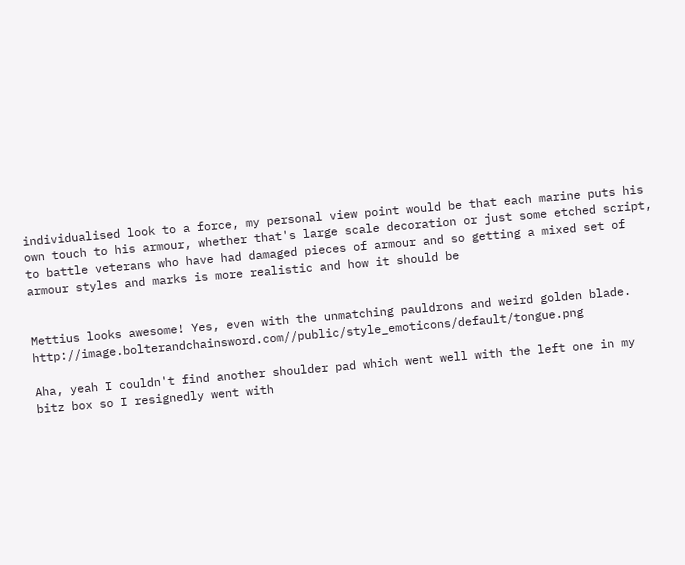individualised look to a force, my personal view point would be that each marine puts his own touch to his armour, whether that's large scale decoration or just some etched script, to battle veterans who have had damaged pieces of armour and so getting a mixed set of armour styles and marks is more realistic and how it should be


Mettius looks awesome! Yes, even with the unmatching pauldrons and weird golden blade. http://image.bolterandchainsword.com//public/style_emoticons/default/tongue.png

Aha, yeah I couldn't find another shoulder pad which went well with the left one in my bitz box so I resignedly went with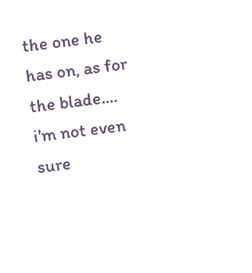the one he has on, as for the blade.... i'm not even sure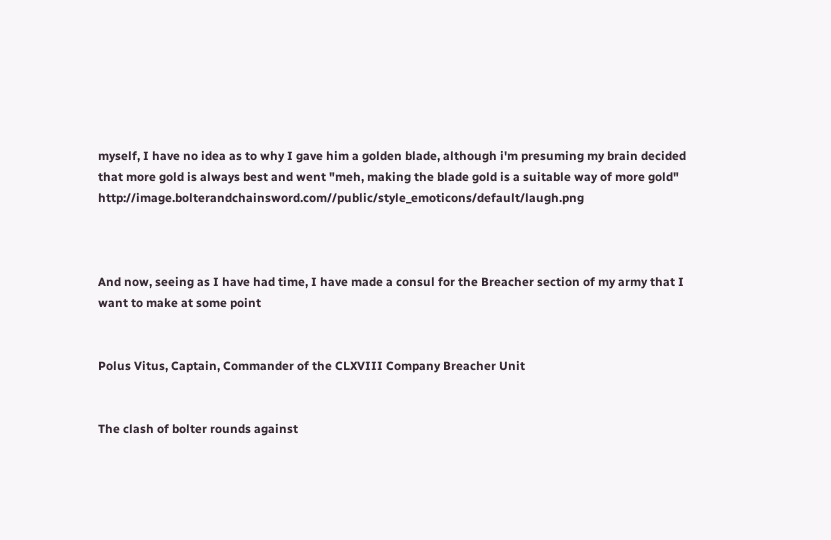myself, I have no idea as to why I gave him a golden blade, although i'm presuming my brain decided that more gold is always best and went "meh, making the blade gold is a suitable way of more gold" http://image.bolterandchainsword.com//public/style_emoticons/default/laugh.png



And now, seeing as I have had time, I have made a consul for the Breacher section of my army that I want to make at some point


Polus Vitus, Captain, Commander of the CLXVIII Company Breacher Unit


The clash of bolter rounds against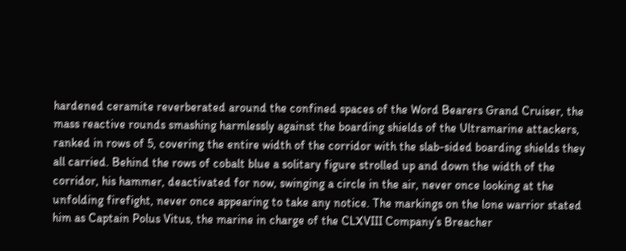hardened ceramite reverberated around the confined spaces of the Word Bearers Grand Cruiser, the mass reactive rounds smashing harmlessly against the boarding shields of the Ultramarine attackers, ranked in rows of 5, covering the entire width of the corridor with the slab-sided boarding shields they all carried. Behind the rows of cobalt blue a solitary figure strolled up and down the width of the corridor, his hammer, deactivated for now, swinging a circle in the air, never once looking at the unfolding firefight, never once appearing to take any notice. The markings on the lone warrior stated him as Captain Polus Vitus, the marine in charge of the CLXVIII Company’s Breacher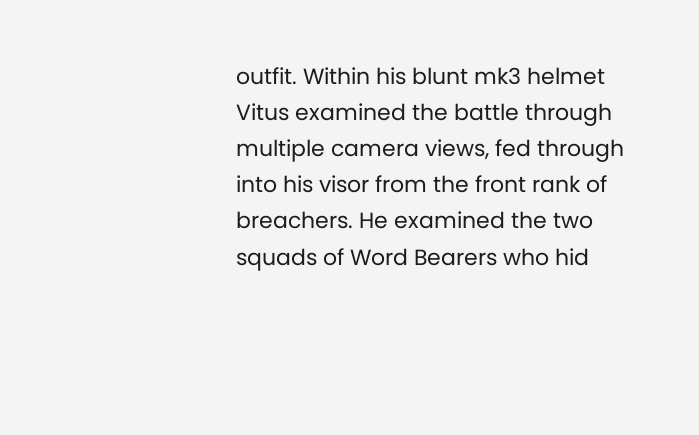outfit. Within his blunt mk3 helmet Vitus examined the battle through multiple camera views, fed through into his visor from the front rank of breachers. He examined the two squads of Word Bearers who hid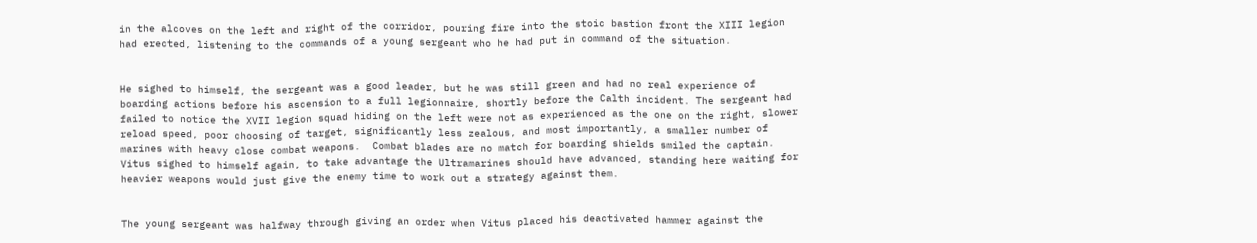in the alcoves on the left and right of the corridor, pouring fire into the stoic bastion front the XIII legion had erected, listening to the commands of a young sergeant who he had put in command of the situation.


He sighed to himself, the sergeant was a good leader, but he was still green and had no real experience of boarding actions before his ascension to a full legionnaire, shortly before the Calth incident. The sergeant had failed to notice the XVII legion squad hiding on the left were not as experienced as the one on the right, slower reload speed, poor choosing of target, significantly less zealous, and most importantly, a smaller number of marines with heavy close combat weapons.  Combat blades are no match for boarding shields smiled the captain. Vitus sighed to himself again, to take advantage the Ultramarines should have advanced, standing here waiting for heavier weapons would just give the enemy time to work out a strategy against them.


The young sergeant was halfway through giving an order when Vitus placed his deactivated hammer against the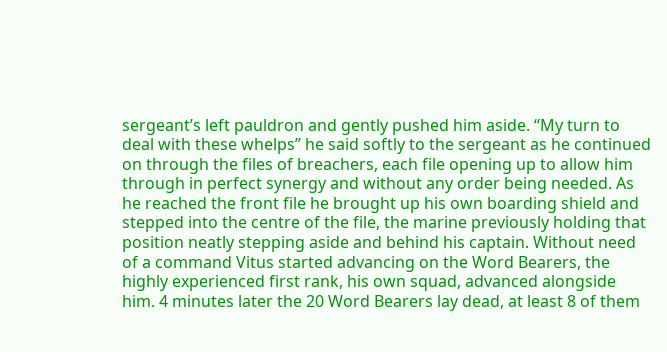sergeant’s left pauldron and gently pushed him aside. “My turn to deal with these whelps” he said softly to the sergeant as he continued on through the files of breachers, each file opening up to allow him through in perfect synergy and without any order being needed. As he reached the front file he brought up his own boarding shield and stepped into the centre of the file, the marine previously holding that position neatly stepping aside and behind his captain. Without need of a command Vitus started advancing on the Word Bearers, the highly experienced first rank, his own squad, advanced alongside him. 4 minutes later the 20 Word Bearers lay dead, at least 8 of them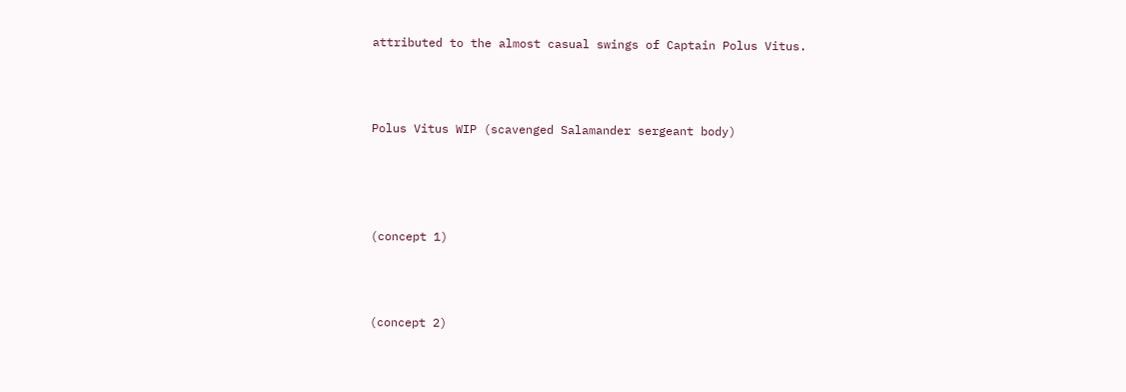attributed to the almost casual swings of Captain Polus Vitus.



Polus Vitus WIP (scavenged Salamander sergeant body)




(concept 1)



(concept 2)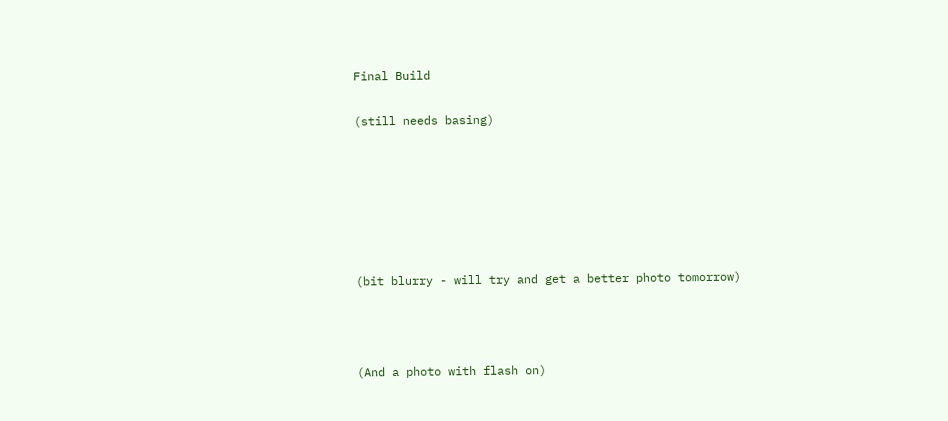Final Build

(still needs basing)






(bit blurry - will try and get a better photo tomorrow)



(And a photo with flash on)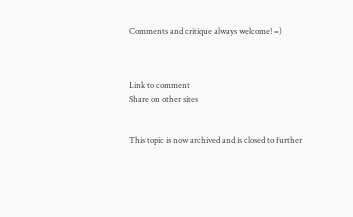Comments and critique always welcome! =)



Link to comment
Share on other sites


This topic is now archived and is closed to further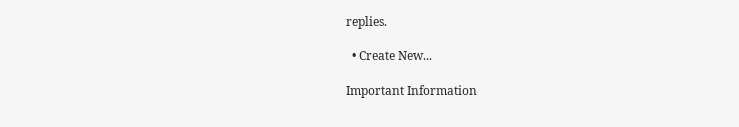replies.

  • Create New...

Important Information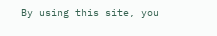By using this site, you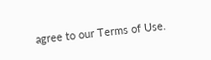agree to our Terms of Use.